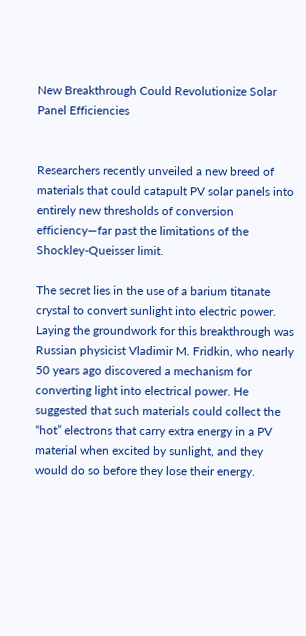New Breakthrough Could Revolutionize Solar Panel Efficiencies


Researchers recently unveiled a new breed of materials that could catapult PV solar panels into entirely new thresholds of conversion efficiency—far past the limitations of the Shockley-Queisser limit.

The secret lies in the use of a barium titanate crystal to convert sunlight into electric power. Laying the groundwork for this breakthrough was Russian physicist Vladimir M. Fridkin, who nearly 50 years ago discovered a mechanism for converting light into electrical power. He suggested that such materials could collect the “hot” electrons that carry extra energy in a PV material when excited by sunlight, and they would do so before they lose their energy.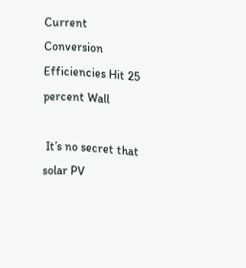Current Conversion Efficiencies Hit 25 percent Wall

 It’s no secret that solar PV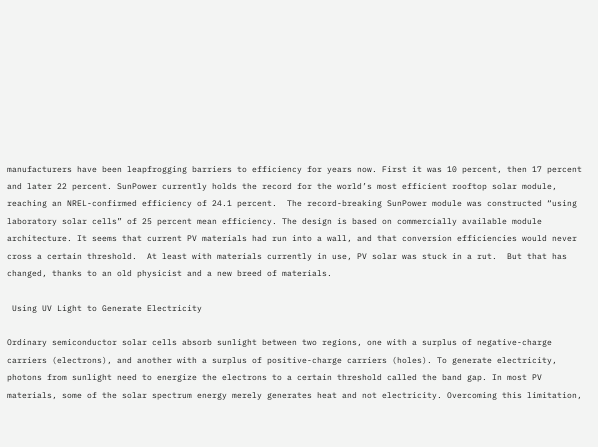manufacturers have been leapfrogging barriers to efficiency for years now. First it was 10 percent, then 17 percent and later 22 percent. SunPower currently holds the record for the world’s most efficient rooftop solar module, reaching an NREL-confirmed efficiency of 24.1 percent.  The record-breaking SunPower module was constructed “using laboratory solar cells” of 25 percent mean efficiency. The design is based on commercially available module architecture. It seems that current PV materials had run into a wall, and that conversion efficiencies would never cross a certain threshold.  At least with materials currently in use, PV solar was stuck in a rut.  But that has changed, thanks to an old physicist and a new breed of materials.

 Using UV Light to Generate Electricity

Ordinary semiconductor solar cells absorb sunlight between two regions, one with a surplus of negative-charge carriers (electrons), and another with a surplus of positive-charge carriers (holes). To generate electricity, photons from sunlight need to energize the electrons to a certain threshold called the band gap. In most PV materials, some of the solar spectrum energy merely generates heat and not electricity. Overcoming this limitation,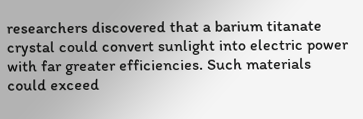researchers discovered that a barium titanate crystal could convert sunlight into electric power with far greater efficiencies. Such materials could exceed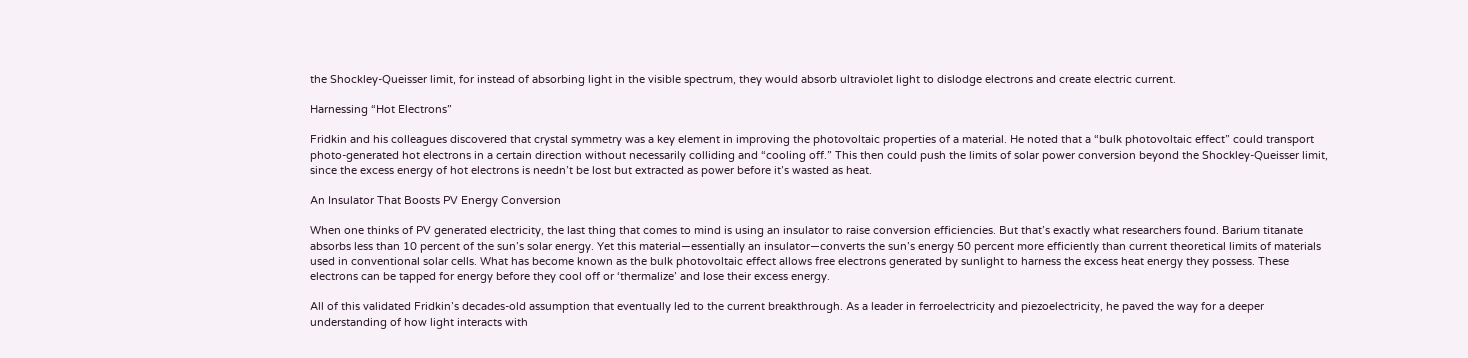the Shockley-Queisser limit, for instead of absorbing light in the visible spectrum, they would absorb ultraviolet light to dislodge electrons and create electric current.

Harnessing “Hot Electrons”

Fridkin and his colleagues discovered that crystal symmetry was a key element in improving the photovoltaic properties of a material. He noted that a “bulk photovoltaic effect” could transport photo-generated hot electrons in a certain direction without necessarily colliding and “cooling off.” This then could push the limits of solar power conversion beyond the Shockley-Queisser limit, since the excess energy of hot electrons is needn’t be lost but extracted as power before it’s wasted as heat.

An Insulator That Boosts PV Energy Conversion

When one thinks of PV generated electricity, the last thing that comes to mind is using an insulator to raise conversion efficiencies. But that’s exactly what researchers found. Barium titanate absorbs less than 10 percent of the sun’s solar energy. Yet this material—essentially an insulator—converts the sun’s energy 50 percent more efficiently than current theoretical limits of materials used in conventional solar cells. What has become known as the bulk photovoltaic effect allows free electrons generated by sunlight to harness the excess heat energy they possess. These electrons can be tapped for energy before they cool off or ‘thermalize’ and lose their excess energy.

All of this validated Fridkin’s decades-old assumption that eventually led to the current breakthrough. As a leader in ferroelectricity and piezoelectricity, he paved the way for a deeper understanding of how light interacts with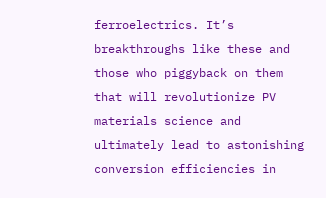ferroelectrics. It’s breakthroughs like these and those who piggyback on them that will revolutionize PV materials science and ultimately lead to astonishing conversion efficiencies in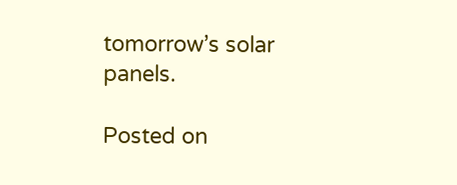tomorrow’s solar panels.

Posted on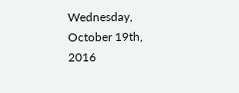Wednesday, October 19th, 2016